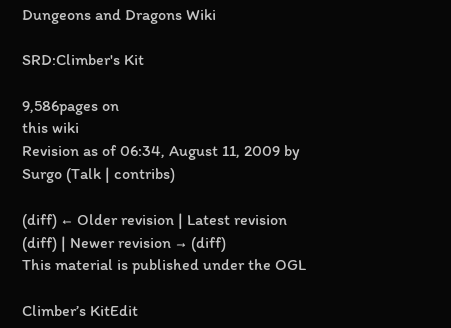Dungeons and Dragons Wiki

SRD:Climber's Kit

9,586pages on
this wiki
Revision as of 06:34, August 11, 2009 by Surgo (Talk | contribs)

(diff) ← Older revision | Latest revision (diff) | Newer revision → (diff)
This material is published under the OGL

Climber’s KitEdit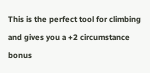This is the perfect tool for climbing and gives you a +2 circumstance bonus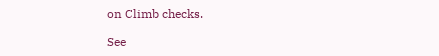on Climb checks.

See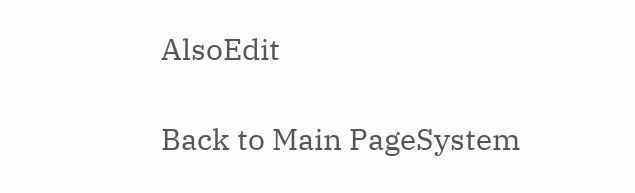AlsoEdit

Back to Main PageSystem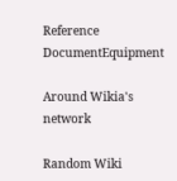Reference DocumentEquipment

Around Wikia's network

Random Wiki